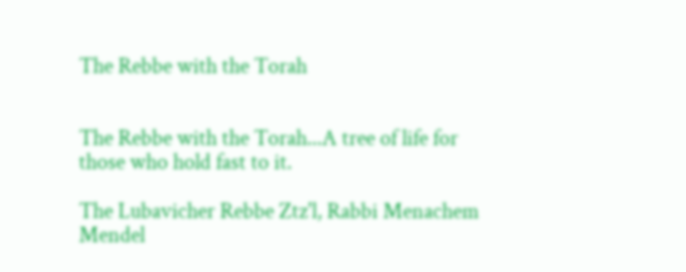The Rebbe with the Torah


The Rebbe with the Torah...A tree of life for those who hold fast to it.

The Lubavicher Rebbe Ztz'l, Rabbi Menachem Mendel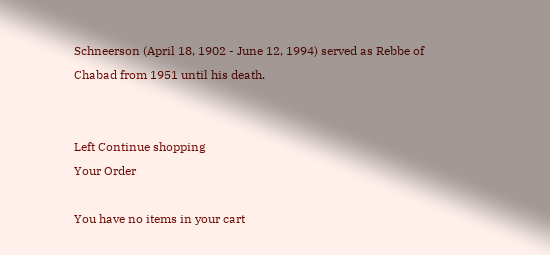Schneerson (April 18, 1902 - June 12, 1994) served as Rebbe of Chabad from 1951 until his death.


Left Continue shopping
Your Order

You have no items in your cart